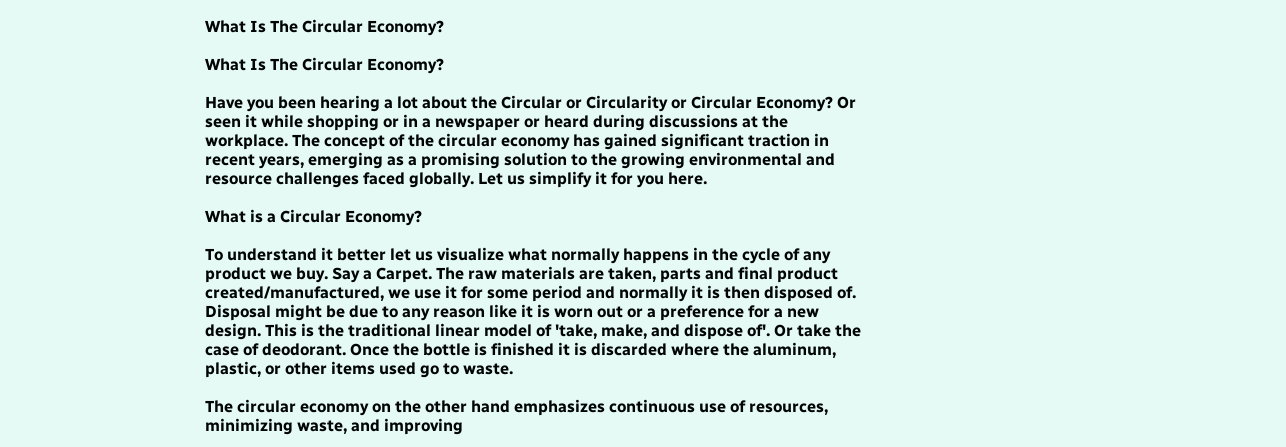What Is The Circular Economy?

What Is The Circular Economy?

Have you been hearing a lot about the Circular or Circularity or Circular Economy? Or seen it while shopping or in a newspaper or heard during discussions at the workplace. The concept of the circular economy has gained significant traction in recent years, emerging as a promising solution to the growing environmental and resource challenges faced globally. Let us simplify it for you here.

What is a Circular Economy?

To understand it better let us visualize what normally happens in the cycle of any product we buy. Say a Carpet. The raw materials are taken, parts and final product created/manufactured, we use it for some period and normally it is then disposed of. Disposal might be due to any reason like it is worn out or a preference for a new design. This is the traditional linear model of 'take, make, and dispose of'. Or take the case of deodorant. Once the bottle is finished it is discarded where the aluminum, plastic, or other items used go to waste.

The circular economy on the other hand emphasizes continuous use of resources, minimizing waste, and improving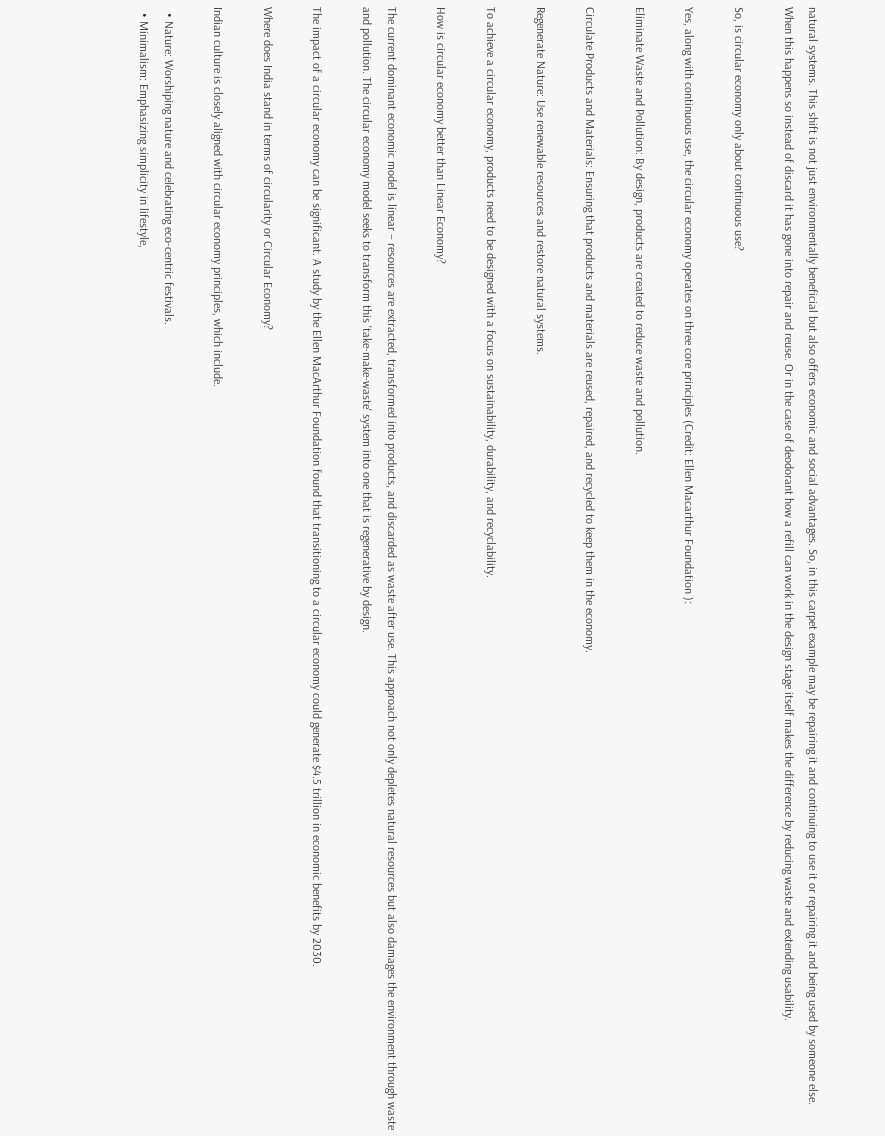natural systems. This shift is not just environmentally beneficial but also offers economic and social advantages. So, in this carpet example may be repairing it and continuing to use it or repairing it and being used by someone else. When this happens so instead of discard it has gone into repair and reuse. Or in the case of deodorant how a refill can work in the design stage itself makes the difference by reducing waste and extending usability.

So, is circular economy only about continuous use?

Yes, along with continuous use, the circular economy operates on three core principles (Credit: Ellen Macarthur Foundation ):

Eliminate Waste and Pollution: By design, products are created to reduce waste and pollution.

Circulate Products and Materials: Ensuring that products and materials are reused, repaired, and recycled to keep them in the economy.

Regenerate Nature: Use renewable resources and restore natural systems.

To achieve a circular economy, products need to be designed with a focus on sustainability, durability, and recyclability.

How is circular economy better than Linear Economy?

The current dominant economic model is linear – resources are extracted, transformed into products, and discarded as waste after use. This approach not only depletes natural resources but also damages the environment through waste and pollution. The circular economy model seeks to transform this 'take-make-waste' system into one that is regenerative by design.

The impact of a circular economy can be significant. A study by the Ellen MacArthur Foundation found that transitioning to a circular economy could generate $4.5 trillion in economic benefits by 2030.

Where does India stand in terms of circularity or Circular Economy?

Indian culture is closely aligned with circular economy principles, which include.

  • Nature: Worshiping nature and celebrating eco-centric festivals.
  • Minimalism: Emphasizing simplicity in lifestyle,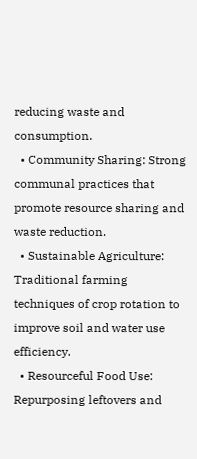reducing waste and consumption.
  • Community Sharing: Strong communal practices that promote resource sharing and waste reduction.
  • Sustainable Agriculture: Traditional farming techniques of crop rotation to improve soil and water use efficiency.
  • Resourceful Food Use: Repurposing leftovers and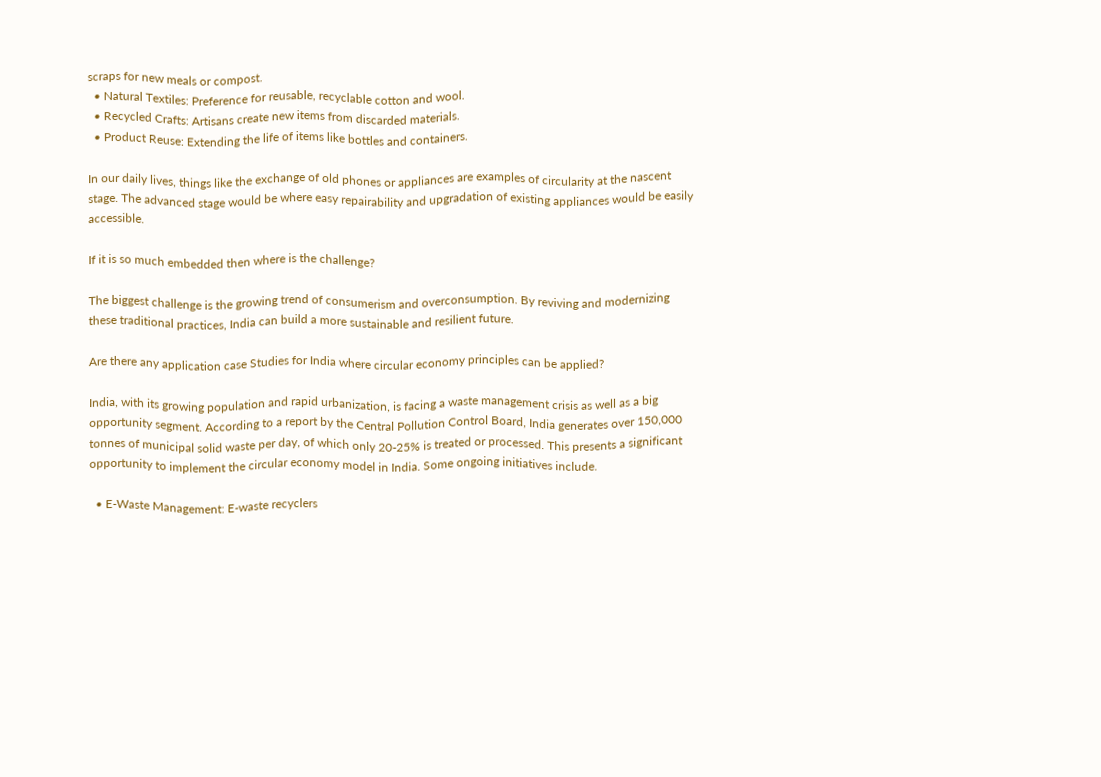scraps for new meals or compost.
  • Natural Textiles: Preference for reusable, recyclable cotton and wool.
  • Recycled Crafts: Artisans create new items from discarded materials.
  • Product Reuse: Extending the life of items like bottles and containers.

In our daily lives, things like the exchange of old phones or appliances are examples of circularity at the nascent stage. The advanced stage would be where easy repairability and upgradation of existing appliances would be easily accessible.

If it is so much embedded then where is the challenge?

The biggest challenge is the growing trend of consumerism and overconsumption. By reviving and modernizing these traditional practices, India can build a more sustainable and resilient future.

Are there any application case Studies for India where circular economy principles can be applied?

India, with its growing population and rapid urbanization, is facing a waste management crisis as well as a big opportunity segment. According to a report by the Central Pollution Control Board, India generates over 150,000 tonnes of municipal solid waste per day, of which only 20-25% is treated or processed. This presents a significant opportunity to implement the circular economy model in India. Some ongoing initiatives include.

  • E-Waste Management: E-waste recyclers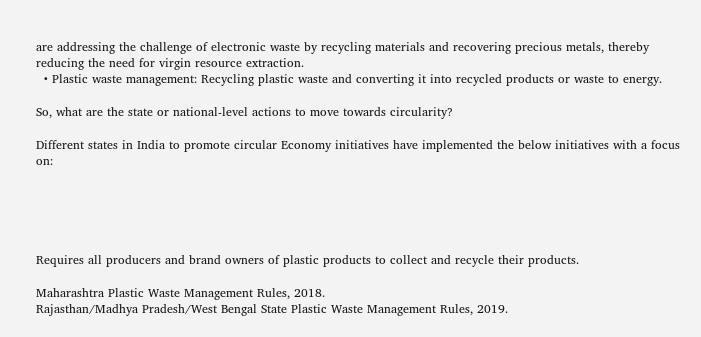are addressing the challenge of electronic waste by recycling materials and recovering precious metals, thereby reducing the need for virgin resource extraction.
  • Plastic waste management: Recycling plastic waste and converting it into recycled products or waste to energy.

So, what are the state or national-level actions to move towards circularity?

Different states in India to promote circular Economy initiatives have implemented the below initiatives with a focus on:





Requires all producers and brand owners of plastic products to collect and recycle their products.

Maharashtra Plastic Waste Management Rules, 2018.
Rajasthan/Madhya Pradesh/West Bengal State Plastic Waste Management Rules, 2019.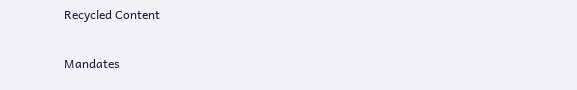Recycled Content

Mandates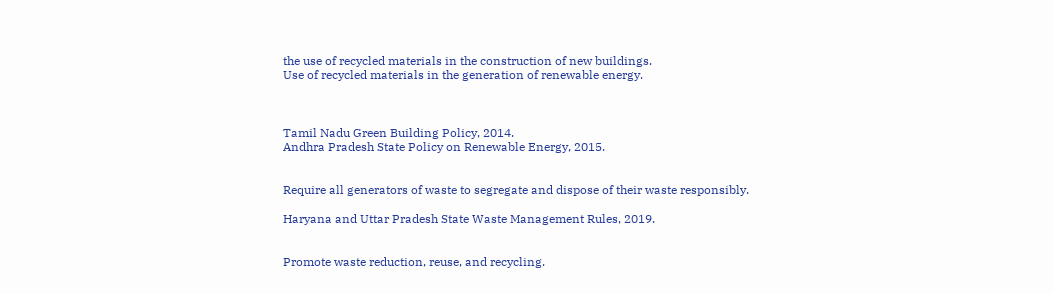the use of recycled materials in the construction of new buildings.
Use of recycled materials in the generation of renewable energy.



Tamil Nadu Green Building Policy, 2014.
Andhra Pradesh State Policy on Renewable Energy, 2015.


Require all generators of waste to segregate and dispose of their waste responsibly.

Haryana and Uttar Pradesh State Waste Management Rules, 2019.


Promote waste reduction, reuse, and recycling.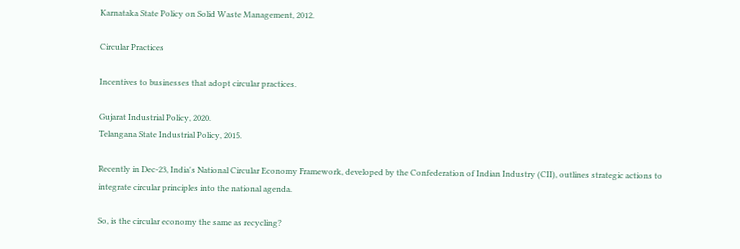Karnataka State Policy on Solid Waste Management, 2012.

Circular Practices

Incentives to businesses that adopt circular practices.

Gujarat Industrial Policy, 2020.
Telangana State Industrial Policy, 2015.

Recently in Dec-23, India's National Circular Economy Framework, developed by the Confederation of Indian Industry (CII), outlines strategic actions to integrate circular principles into the national agenda.

So, is the circular economy the same as recycling?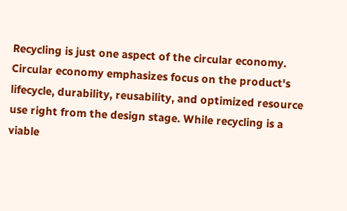Recycling is just one aspect of the circular economy. Circular economy emphasizes focus on the product's lifecycle, durability, reusability, and optimized resource use right from the design stage. While recycling is a viable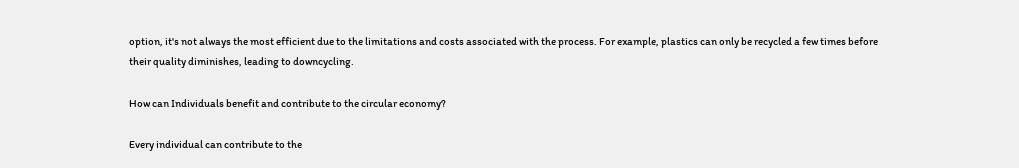option, it's not always the most efficient due to the limitations and costs associated with the process. For example, plastics can only be recycled a few times before their quality diminishes, leading to downcycling.

How can Individuals benefit and contribute to the circular economy?

Every individual can contribute to the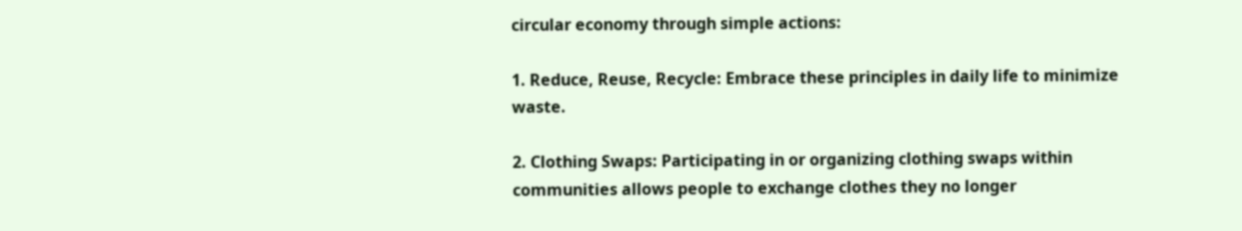circular economy through simple actions:

1. Reduce, Reuse, Recycle: Embrace these principles in daily life to minimize waste.

2. Clothing Swaps: Participating in or organizing clothing swaps within communities allows people to exchange clothes they no longer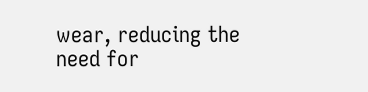wear, reducing the need for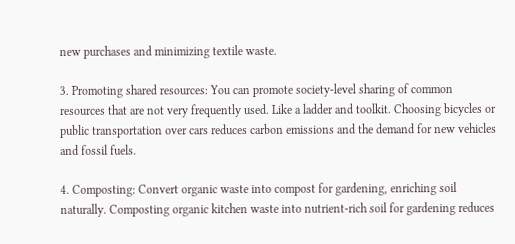new purchases and minimizing textile waste.

3. Promoting shared resources: You can promote society-level sharing of common resources that are not very frequently used. Like a ladder and toolkit. Choosing bicycles or public transportation over cars reduces carbon emissions and the demand for new vehicles and fossil fuels.

4. Composting: Convert organic waste into compost for gardening, enriching soil naturally. Composting organic kitchen waste into nutrient-rich soil for gardening reduces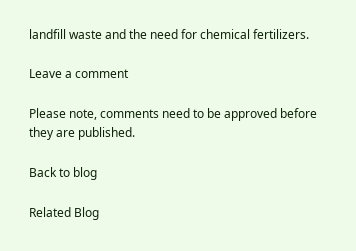landfill waste and the need for chemical fertilizers.

Leave a comment

Please note, comments need to be approved before they are published.

Back to blog

Related Blog